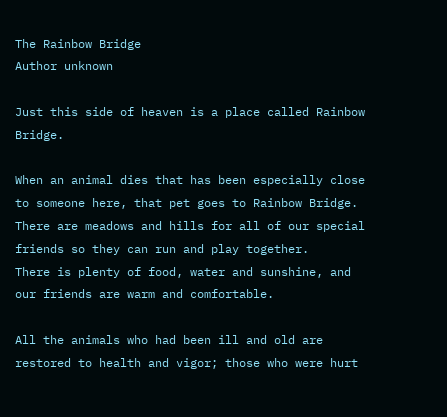The Rainbow Bridge
Author unknown

Just this side of heaven is a place called Rainbow Bridge.

When an animal dies that has been especially close to someone here, that pet goes to Rainbow Bridge.
There are meadows and hills for all of our special friends so they can run and play together.
There is plenty of food, water and sunshine, and our friends are warm and comfortable.

All the animals who had been ill and old are restored to health and vigor; those who were hurt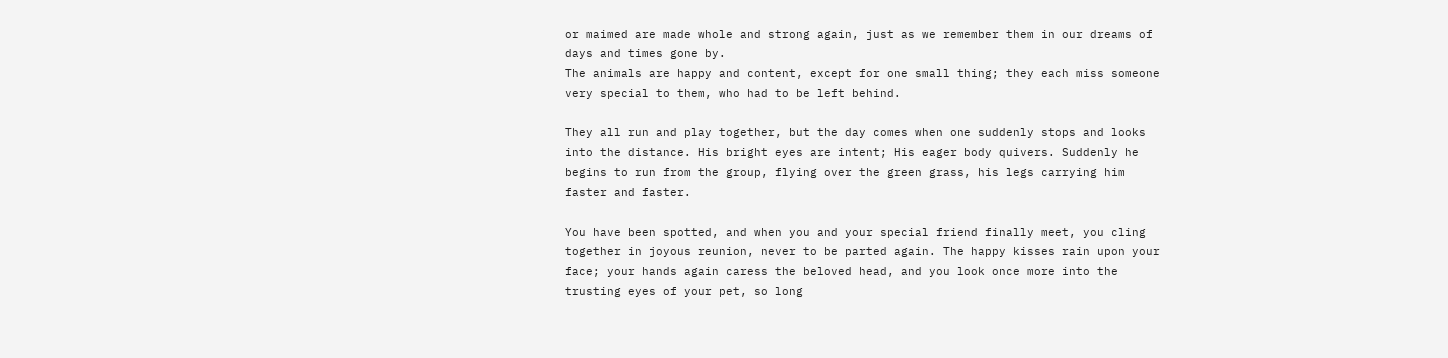or maimed are made whole and strong again, just as we remember them in our dreams of days and times gone by.
The animals are happy and content, except for one small thing; they each miss someone very special to them, who had to be left behind.

They all run and play together, but the day comes when one suddenly stops and looks into the distance. His bright eyes are intent; His eager body quivers. Suddenly he begins to run from the group, flying over the green grass, his legs carrying him faster and faster.

You have been spotted, and when you and your special friend finally meet, you cling together in joyous reunion, never to be parted again. The happy kisses rain upon your face; your hands again caress the beloved head, and you look once more into the trusting eyes of your pet, so long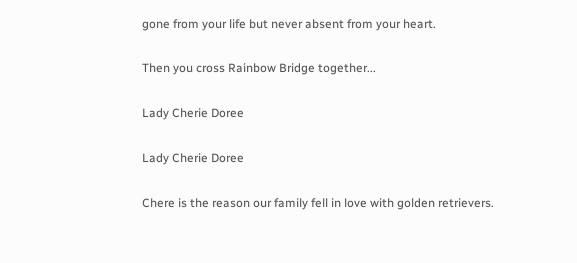gone from your life but never absent from your heart.

Then you cross Rainbow Bridge together...

Lady Cherie Doree

Lady Cherie Doree

Chere is the reason our family fell in love with golden retrievers.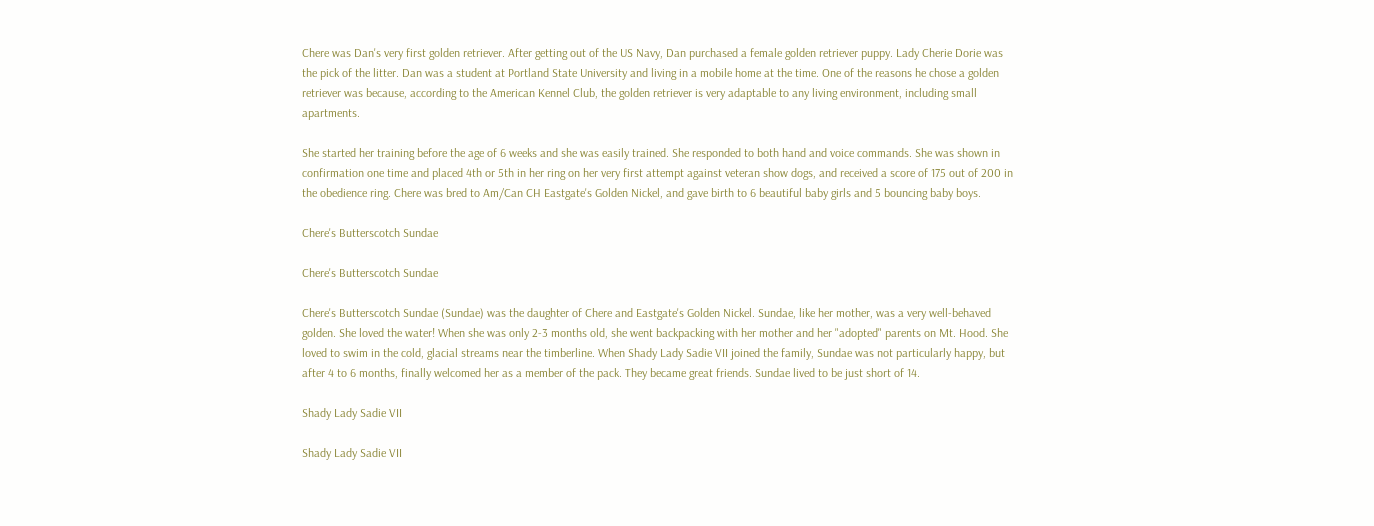Chere was Dan's very first golden retriever. After getting out of the US Navy, Dan purchased a female golden retriever puppy. Lady Cherie Dorie was the pick of the litter. Dan was a student at Portland State University and living in a mobile home at the time. One of the reasons he chose a golden retriever was because, according to the American Kennel Club, the golden retriever is very adaptable to any living environment, including small apartments.

She started her training before the age of 6 weeks and she was easily trained. She responded to both hand and voice commands. She was shown in confirmation one time and placed 4th or 5th in her ring on her very first attempt against veteran show dogs, and received a score of 175 out of 200 in the obedience ring. Chere was bred to Am/Can CH Eastgate's Golden Nickel, and gave birth to 6 beautiful baby girls and 5 bouncing baby boys.

Chere's Butterscotch Sundae

Chere's Butterscotch Sundae

Chere's Butterscotch Sundae (Sundae) was the daughter of Chere and Eastgate's Golden Nickel. Sundae, like her mother, was a very well-behaved golden. She loved the water! When she was only 2-3 months old, she went backpacking with her mother and her "adopted" parents on Mt. Hood. She loved to swim in the cold, glacial streams near the timberline. When Shady Lady Sadie VII joined the family, Sundae was not particularly happy, but after 4 to 6 months, finally welcomed her as a member of the pack. They became great friends. Sundae lived to be just short of 14.

Shady Lady Sadie VII

Shady Lady Sadie VII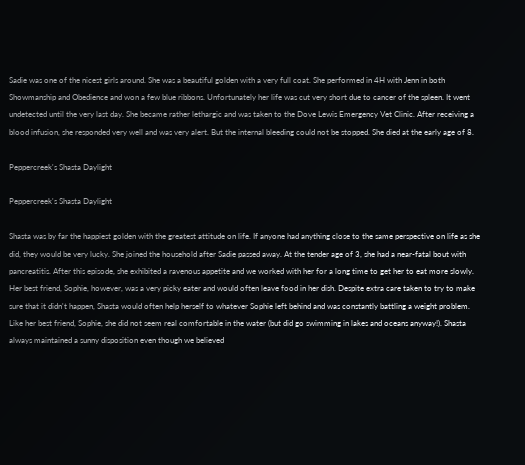Sadie was one of the nicest girls around. She was a beautiful golden with a very full coat. She performed in 4H with Jenn in both Showmanship and Obedience and won a few blue ribbons. Unfortunately her life was cut very short due to cancer of the spleen. It went undetected until the very last day. She became rather lethargic and was taken to the Dove Lewis Emergency Vet Clinic. After receiving a blood infusion, she responded very well and was very alert. But the internal bleeding could not be stopped. She died at the early age of 8.

Peppercreek's Shasta Daylight

Peppercreek's Shasta Daylight

Shasta was by far the happiest golden with the greatest attitude on life. If anyone had anything close to the same perspective on life as she did, they would be very lucky. She joined the household after Sadie passed away. At the tender age of 3, she had a near-fatal bout with pancreatitis. After this episode, she exhibited a ravenous appetite and we worked with her for a long time to get her to eat more slowly. Her best friend, Sophie, however, was a very picky eater and would often leave food in her dish. Despite extra care taken to try to make sure that it didn't happen, Shasta would often help herself to whatever Sophie left behind and was constantly battling a weight problem. Like her best friend, Sophie, she did not seem real comfortable in the water (but did go swimming in lakes and oceans anyway!). Shasta always maintained a sunny disposition even though we believed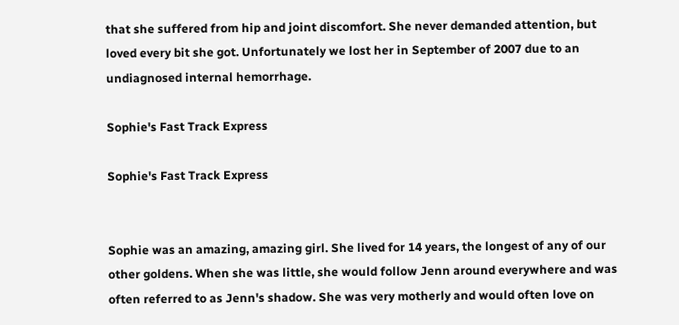that she suffered from hip and joint discomfort. She never demanded attention, but loved every bit she got. Unfortunately we lost her in September of 2007 due to an undiagnosed internal hemorrhage.

Sophie's Fast Track Express

Sophie's Fast Track Express


Sophie was an amazing, amazing girl. She lived for 14 years, the longest of any of our other goldens. When she was little, she would follow Jenn around everywhere and was often referred to as Jenn's shadow. She was very motherly and would often love on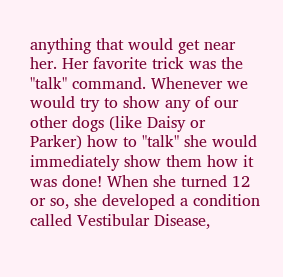anything that would get near her. Her favorite trick was the "talk" command. Whenever we would try to show any of our other dogs (like Daisy or Parker) how to "talk" she would immediately show them how it was done! When she turned 12 or so, she developed a condition called Vestibular Disease,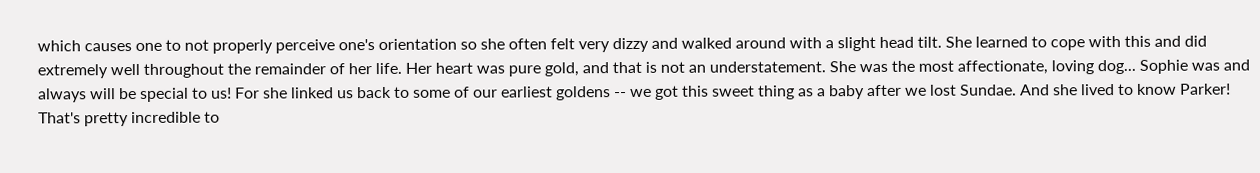which causes one to not properly perceive one's orientation so she often felt very dizzy and walked around with a slight head tilt. She learned to cope with this and did extremely well throughout the remainder of her life. Her heart was pure gold, and that is not an understatement. She was the most affectionate, loving dog... Sophie was and always will be special to us! For she linked us back to some of our earliest goldens -- we got this sweet thing as a baby after we lost Sundae. And she lived to know Parker! That's pretty incredible to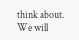think about. We will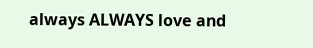always ALWAYS love and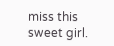miss this sweet girl.